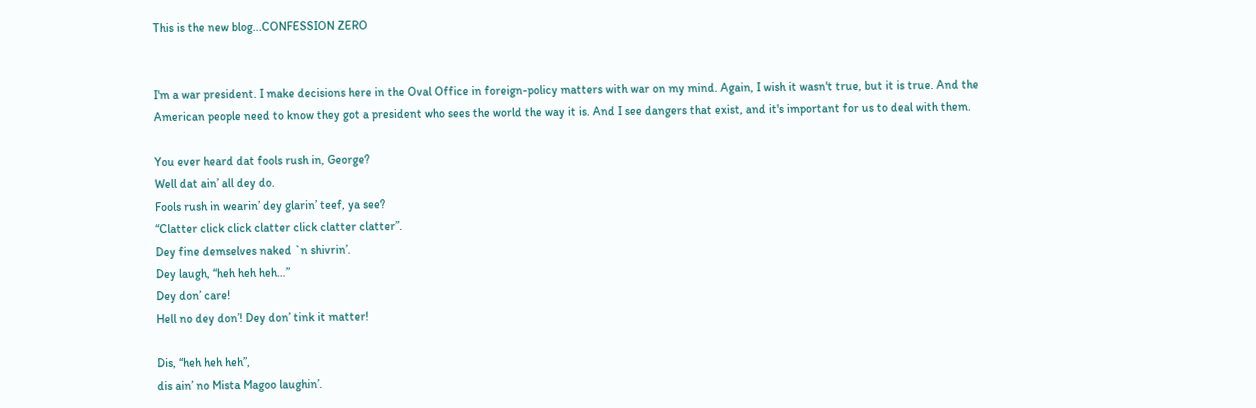This is the new blog...CONFESSION ZERO


I'm a war president. I make decisions here in the Oval Office in foreign-policy matters with war on my mind. Again, I wish it wasn't true, but it is true. And the American people need to know they got a president who sees the world the way it is. And I see dangers that exist, and it's important for us to deal with them.

You ever heard dat fools rush in, George?
Well dat ain’ all dey do.
Fools rush in wearin’ dey glarin’ teef, ya see?
“Clatter click click clatter click clatter clatter”.
Dey fine demselves naked `n shivrin’.
Dey laugh, “heh heh heh…”
Dey don’ care!
Hell no dey don’! Dey don’ tink it matter!

Dis, “heh heh heh”,
dis ain’ no Mista Magoo laughin’.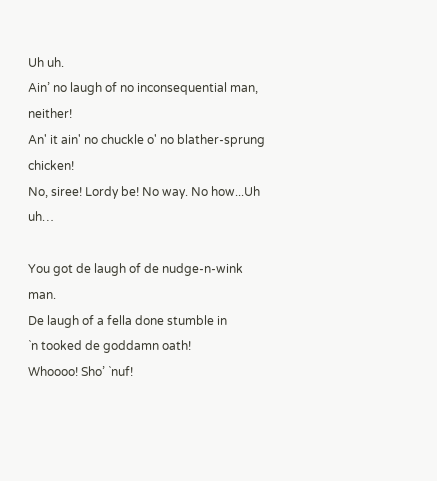Uh uh.
Ain’ no laugh of no inconsequential man, neither!
An' it ain' no chuckle o' no blather-sprung chicken!
No, siree! Lordy be! No way. No how...Uh uh…

You got de laugh of de nudge-n-wink man.
De laugh of a fella done stumble in
`n tooked de goddamn oath!
Whoooo! Sho’ `nuf!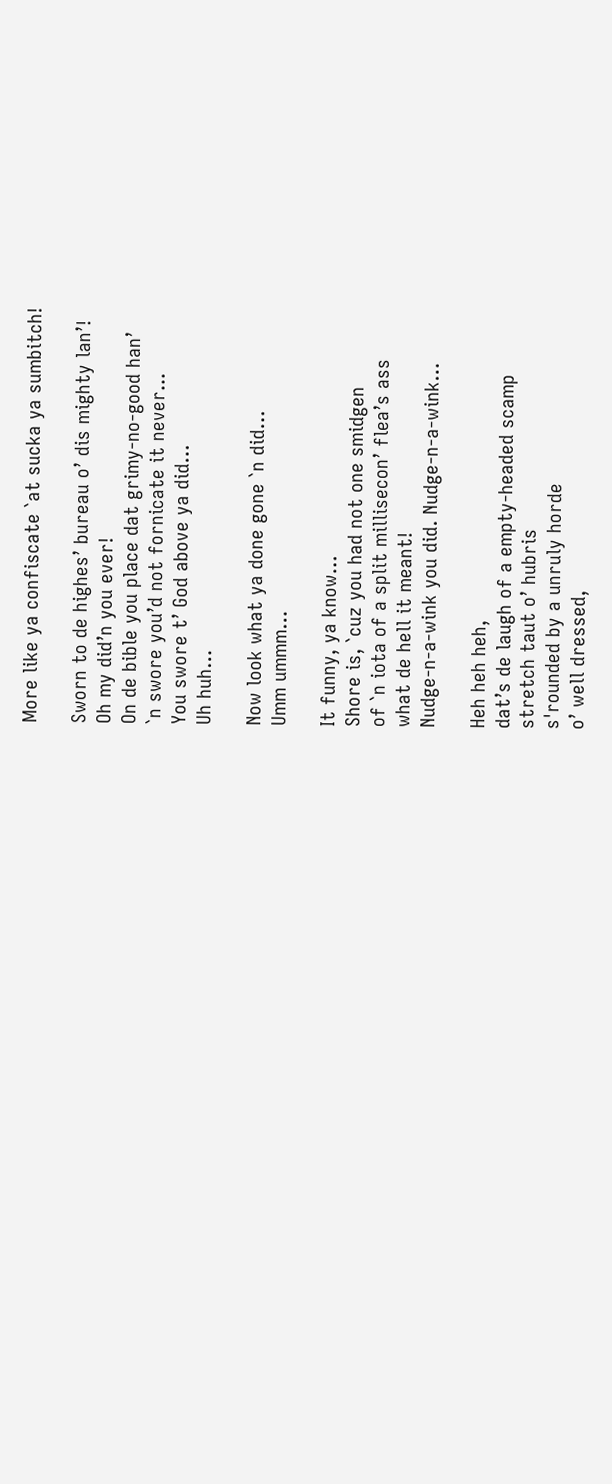More like ya confiscate `at sucka ya sumbitch!

Sworn to de highes’ bureau o’ dis mighty lan’!
Oh my did’n you ever!
On de bible you place dat grimy-no-good han’
`n swore you’d not fornicate it never...
You swore t’ God above ya did…
Uh huh…

Now look what ya done gone `n did…
Umm ummm…

It funny, ya know…
Shore is, `cuz you had not one smidgen
of `n iota of a split millisecon’ flea’s ass
what de hell it meant!
Nudge-n-a-wink you did. Nudge-n-a-wink…

Heh heh heh,
dat’s de laugh of a empty-headed scamp
stretch taut o’ hubris
s'rounded by a unruly horde
o’ well dressed,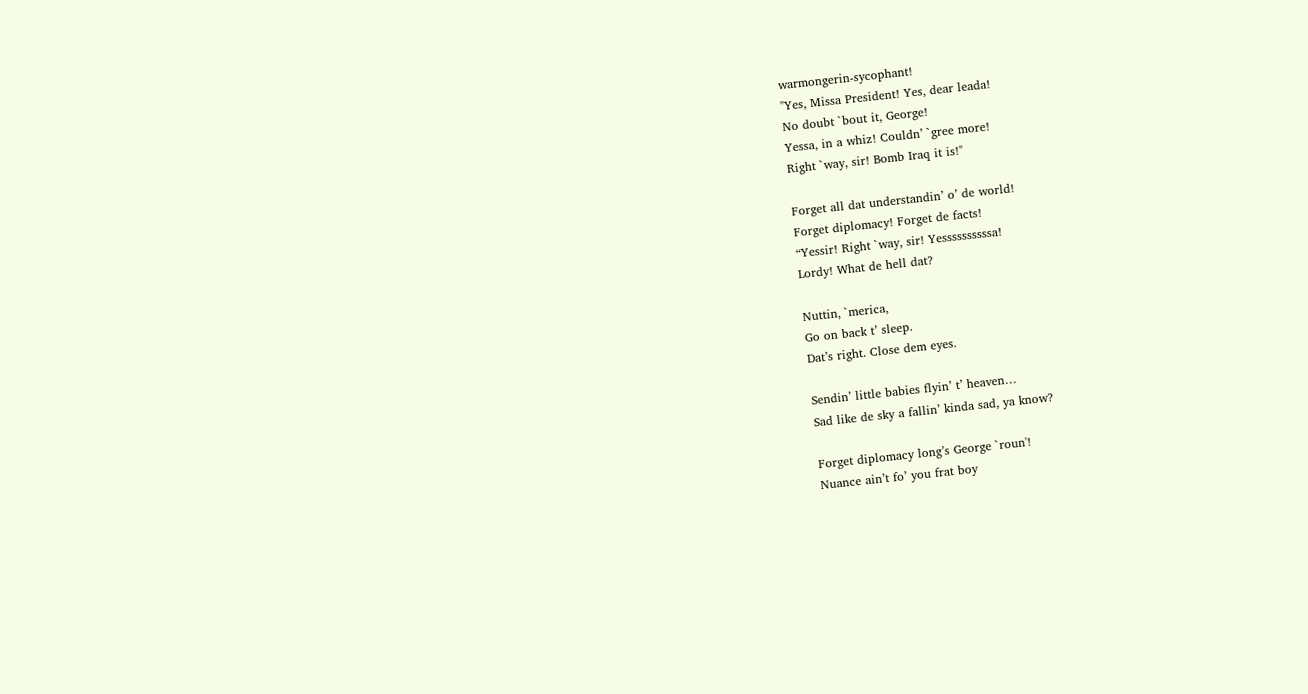warmongerin-sycophant!
"Yes, Missa President! Yes, dear leada!
No doubt `bout it, George!
Yessa, in a whiz! Couldn’ `gree more!
Right `way, sir! Bomb Iraq it is!"

Forget all dat understandin’ o’ de world!
Forget diplomacy! Forget de facts!
“Yessir! Right `way, sir! Yessssssssssa!
Lordy! What de hell dat?

Nuttin, `merica,
Go on back t’ sleep.
Dat’s right. Close dem eyes.

Sendin’ little babies flyin’ t’ heaven…
Sad like de sky a fallin’ kinda sad, ya know?

Forget diplomacy long’s George `roun'!
Nuance ain’t fo’ you frat boy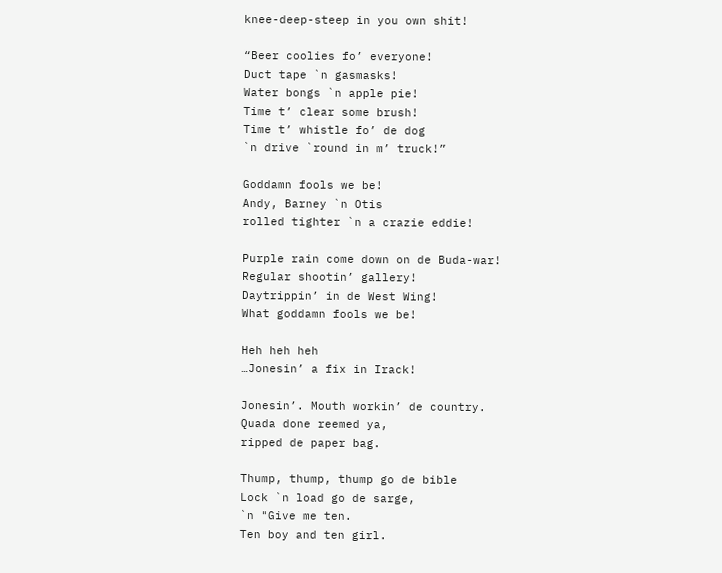knee-deep-steep in you own shit!

“Beer coolies fo’ everyone!
Duct tape `n gasmasks!
Water bongs `n apple pie!
Time t’ clear some brush!
Time t’ whistle fo’ de dog
`n drive `round in m’ truck!”

Goddamn fools we be!
Andy, Barney `n Otis
rolled tighter `n a crazie eddie!

Purple rain come down on de Buda-war!
Regular shootin’ gallery!
Daytrippin’ in de West Wing!
What goddamn fools we be!

Heh heh heh
…Jonesin’ a fix in Irack!

Jonesin’. Mouth workin’ de country.
Quada done reemed ya,
ripped de paper bag.

Thump, thump, thump go de bible
Lock `n load go de sarge,
`n "Give me ten.
Ten boy and ten girl.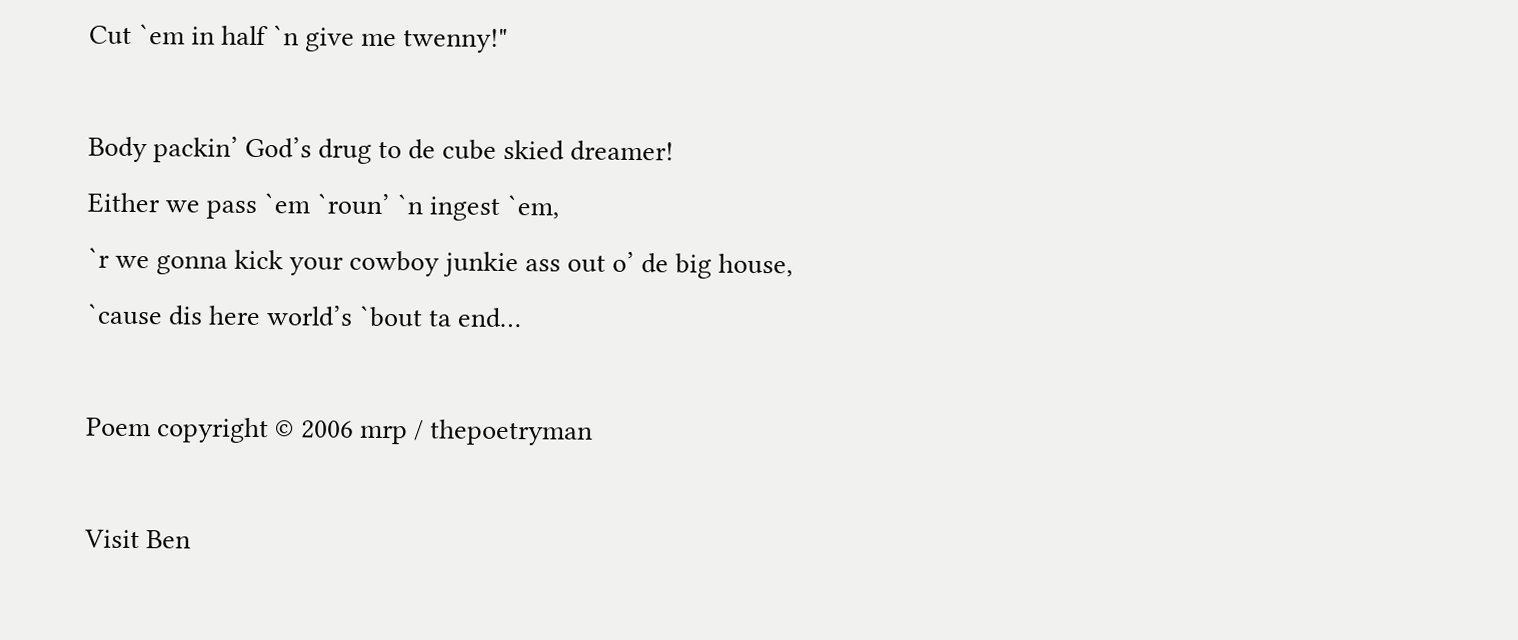Cut `em in half `n give me twenny!"

Body packin’ God’s drug to de cube skied dreamer!
Either we pass `em `roun’ `n ingest `em,
`r we gonna kick your cowboy junkie ass out o’ de big house,
`cause dis here world’s `bout ta end…

Poem copyright © 2006 mrp / thepoetryman

Visit Ben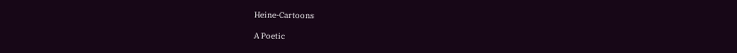Heine-Cartoons

A Poetic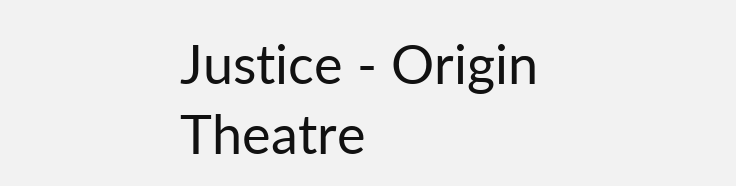Justice - Origin Theatre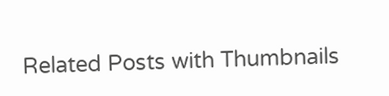Related Posts with Thumbnails